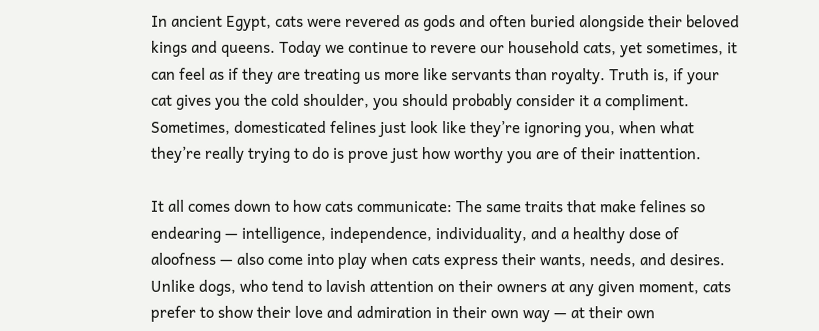In ancient Egypt, cats were revered as gods and often buried alongside their beloved kings and queens. Today we continue to revere our household cats, yet sometimes, it can feel as if they are treating us more like servants than royalty. Truth is, if your cat gives you the cold shoulder, you should probably consider it a compliment. Sometimes, domesticated felines just look like they’re ignoring you, when what they’re really trying to do is prove just how worthy you are of their inattention.

It all comes down to how cats communicate: The same traits that make felines so endearing — intelligence, independence, individuality, and a healthy dose of aloofness — also come into play when cats express their wants, needs, and desires. Unlike dogs, who tend to lavish attention on their owners at any given moment, cats prefer to show their love and admiration in their own way — at their own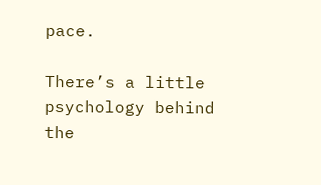pace.

There’s a little psychology behind the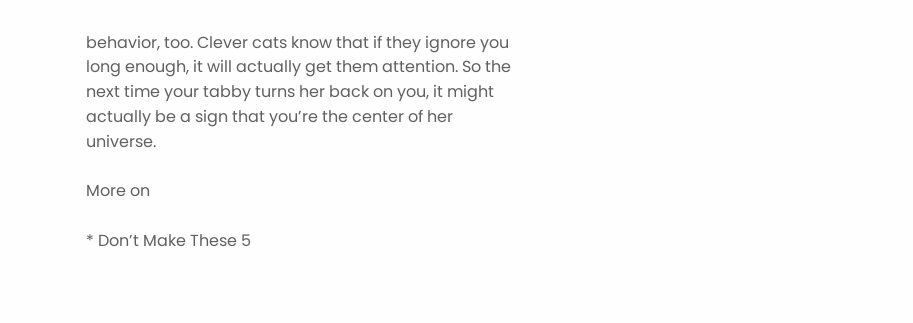behavior, too. Clever cats know that if they ignore you long enough, it will actually get them attention. So the next time your tabby turns her back on you, it might actually be a sign that you’re the center of her universe.

More on

* Don’t Make These 5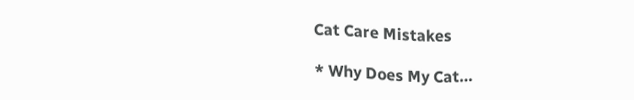Cat Care Mistakes

* Why Does My Cat…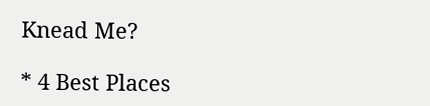Knead Me?

* 4 Best Places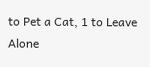to Pet a Cat, 1 to Leave Alone